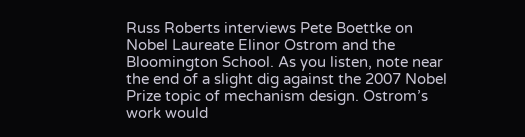Russ Roberts interviews Pete Boettke on Nobel Laureate Elinor Ostrom and the Bloomington School. As you listen, note near the end of a slight dig against the 2007 Nobel Prize topic of mechanism design. Ostrom’s work would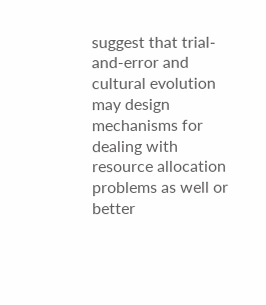suggest that trial-and-error and cultural evolution may design mechanisms for dealing with resource allocation problems as well or better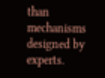than mechanisms designed by experts.